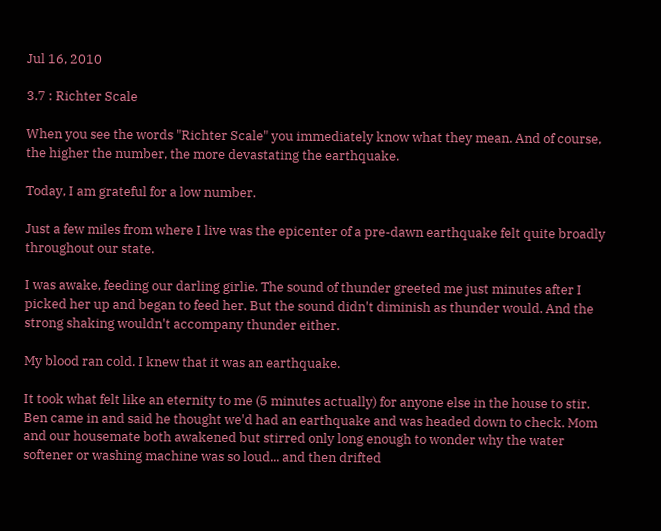Jul 16, 2010

3.7 : Richter Scale

When you see the words "Richter Scale" you immediately know what they mean. And of course, the higher the number, the more devastating the earthquake.

Today, I am grateful for a low number.

Just a few miles from where I live was the epicenter of a pre-dawn earthquake felt quite broadly throughout our state.

I was awake, feeding our darling girlie. The sound of thunder greeted me just minutes after I picked her up and began to feed her. But the sound didn't diminish as thunder would. And the strong shaking wouldn't accompany thunder either.

My blood ran cold. I knew that it was an earthquake.

It took what felt like an eternity to me (5 minutes actually) for anyone else in the house to stir. Ben came in and said he thought we'd had an earthquake and was headed down to check. Mom and our housemate both awakened but stirred only long enough to wonder why the water softener or washing machine was so loud... and then drifted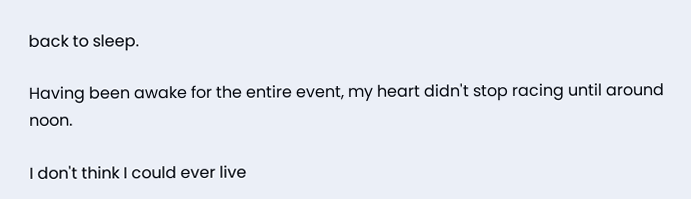back to sleep.

Having been awake for the entire event, my heart didn't stop racing until around noon.

I don't think I could ever live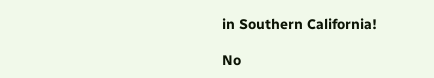in Southern California!

No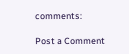comments:

Post a Comment